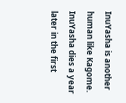InuYasha is another human like Kagome. InuYasha dies a year later in the first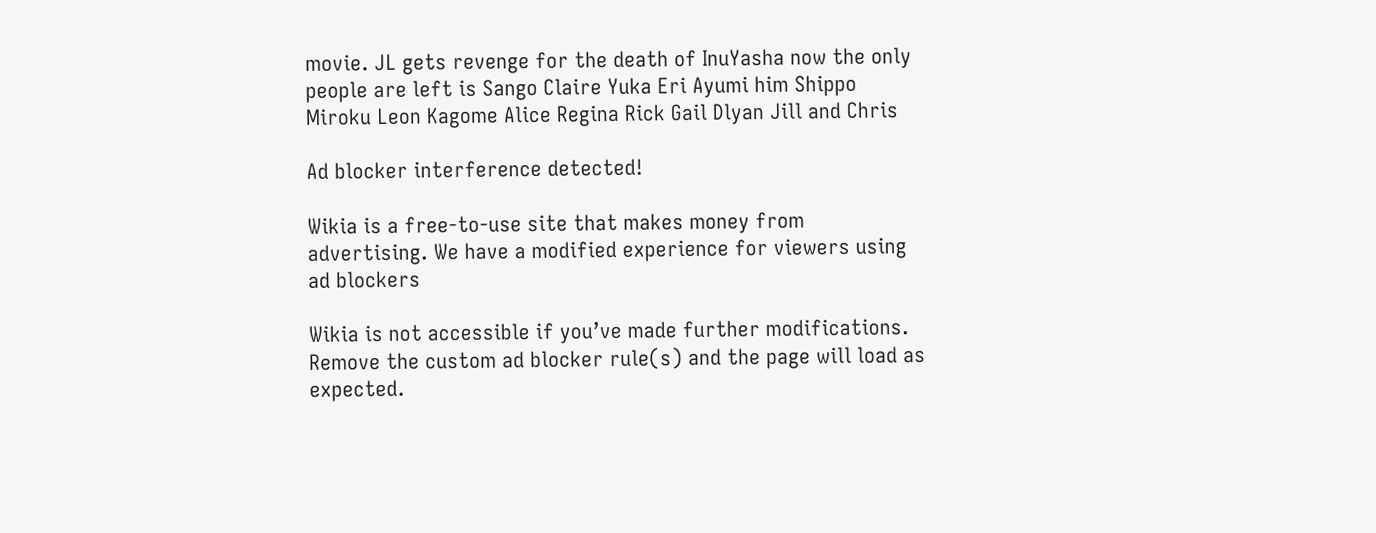movie. JL gets revenge for the death of InuYasha now the only people are left is Sango Claire Yuka Eri Ayumi him Shippo Miroku Leon Kagome Alice Regina Rick Gail Dlyan Jill and Chris

Ad blocker interference detected!

Wikia is a free-to-use site that makes money from advertising. We have a modified experience for viewers using ad blockers

Wikia is not accessible if you’ve made further modifications. Remove the custom ad blocker rule(s) and the page will load as expected.